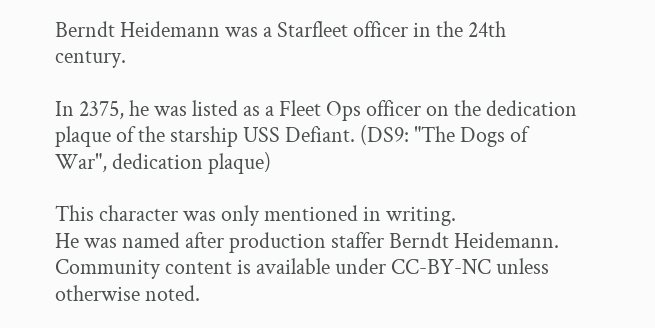Berndt Heidemann was a Starfleet officer in the 24th century.

In 2375, he was listed as a Fleet Ops officer on the dedication plaque of the starship USS Defiant. (DS9: "The Dogs of War", dedication plaque)

This character was only mentioned in writing.
He was named after production staffer Berndt Heidemann.
Community content is available under CC-BY-NC unless otherwise noted.